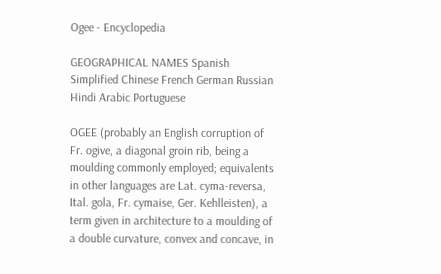Ogee - Encyclopedia

GEOGRAPHICAL NAMES Spanish Simplified Chinese French German Russian Hindi Arabic Portuguese

OGEE (probably an English corruption of Fr. ogive, a diagonal groin rib, being a moulding commonly employed; equivalents in other languages are Lat. cyma-reversa, Ital. gola, Fr. cymaise, Ger. Kehlleisten), a term given in architecture to a moulding of a double curvature, convex and concave, in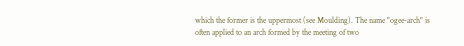which the former is the uppermost (see Moulding). The name "ogee-arch" is often applied to an arch formed by the meeting of two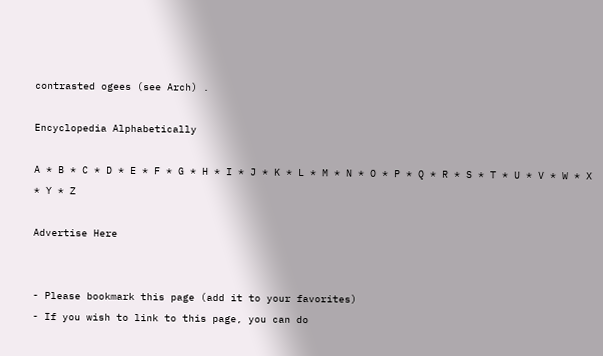contrasted ogees (see Arch) .

Encyclopedia Alphabetically

A * B * C * D * E * F * G * H * I * J * K * L * M * N * O * P * Q * R * S * T * U * V * W * X * Y * Z

Advertise Here


- Please bookmark this page (add it to your favorites)
- If you wish to link to this page, you can do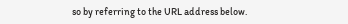so by referring to the URL address below.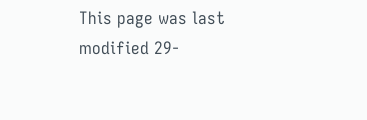This page was last modified 29-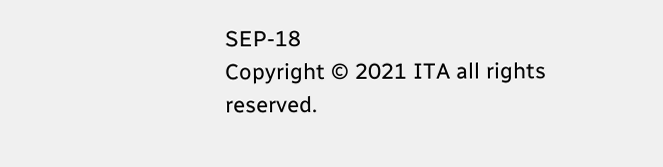SEP-18
Copyright © 2021 ITA all rights reserved.